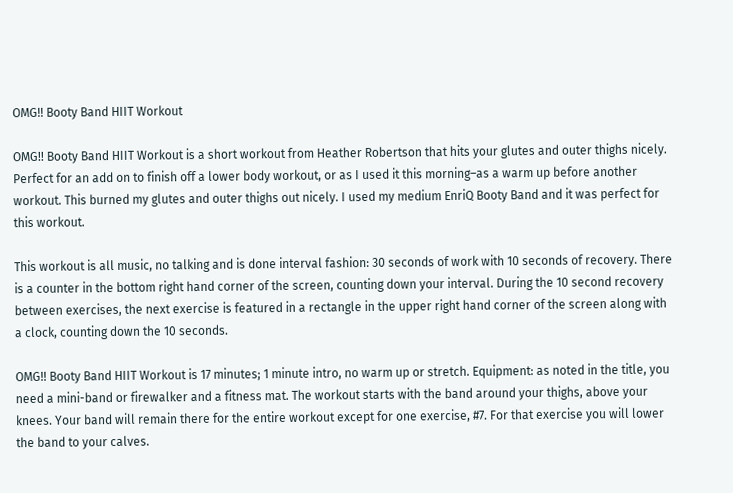OMG!! Booty Band HIIT Workout

OMG!! Booty Band HIIT Workout is a short workout from Heather Robertson that hits your glutes and outer thighs nicely. Perfect for an add on to finish off a lower body workout, or as I used it this morning–as a warm up before another workout. This burned my glutes and outer thighs out nicely. I used my medium EnriQ Booty Band and it was perfect for this workout.

This workout is all music, no talking and is done interval fashion: 30 seconds of work with 10 seconds of recovery. There is a counter in the bottom right hand corner of the screen, counting down your interval. During the 10 second recovery between exercises, the next exercise is featured in a rectangle in the upper right hand corner of the screen along with a clock, counting down the 10 seconds.

OMG!! Booty Band HIIT Workout is 17 minutes; 1 minute intro, no warm up or stretch. Equipment: as noted in the title, you need a mini-band or firewalker and a fitness mat. The workout starts with the band around your thighs, above your knees. Your band will remain there for the entire workout except for one exercise, #7. For that exercise you will lower the band to your calves.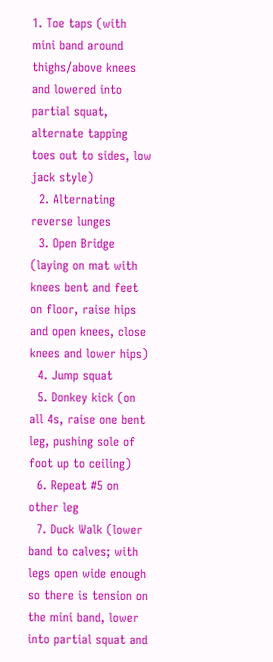1. Toe taps (with mini band around thighs/above knees and lowered into partial squat, alternate tapping toes out to sides, low jack style)
  2. Alternating reverse lunges
  3. Open Bridge (laying on mat with knees bent and feet on floor, raise hips and open knees, close knees and lower hips)
  4. Jump squat
  5. Donkey kick (on all 4s, raise one bent leg, pushing sole of foot up to ceiling)
  6. Repeat #5 on other leg
  7. Duck Walk (lower band to calves; with legs open wide enough so there is tension on the mini band, lower into partial squat and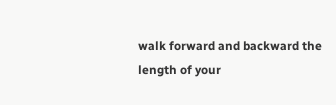walk forward and backward the length of your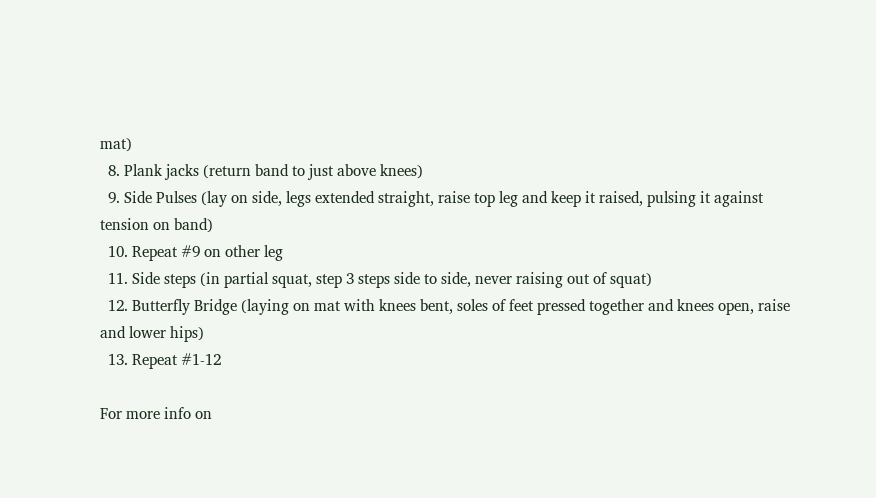mat)
  8. Plank jacks (return band to just above knees)
  9. Side Pulses (lay on side, legs extended straight, raise top leg and keep it raised, pulsing it against tension on band)
  10. Repeat #9 on other leg
  11. Side steps (in partial squat, step 3 steps side to side, never raising out of squat)
  12. Butterfly Bridge (laying on mat with knees bent, soles of feet pressed together and knees open, raise and lower hips)
  13. Repeat #1-12

For more info on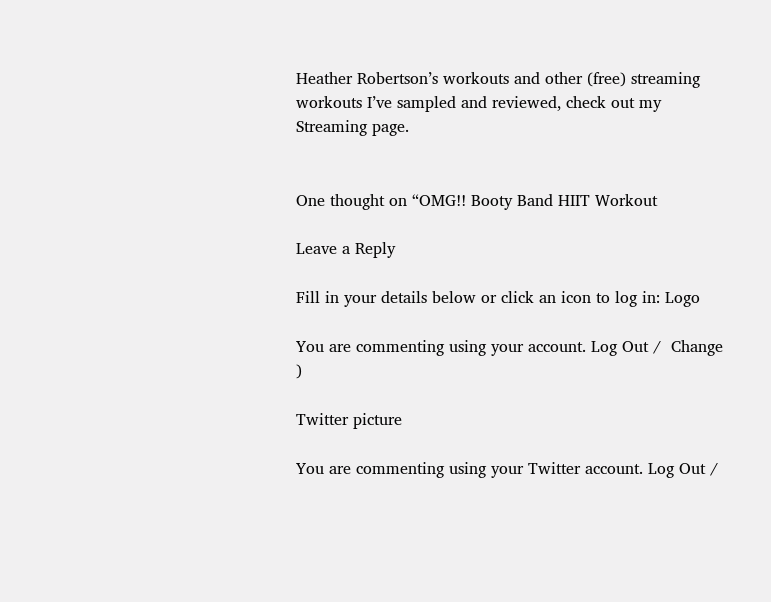Heather Robertson’s workouts and other (free) streaming workouts I’ve sampled and reviewed, check out my Streaming page.


One thought on “OMG!! Booty Band HIIT Workout

Leave a Reply

Fill in your details below or click an icon to log in: Logo

You are commenting using your account. Log Out /  Change )

Twitter picture

You are commenting using your Twitter account. Log Out /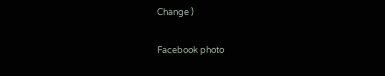Change )

Facebook photo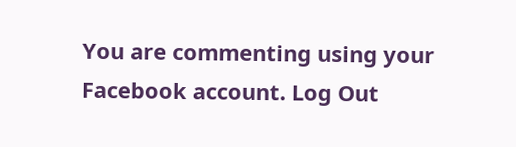You are commenting using your Facebook account. Log Out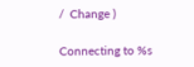/  Change )

Connecting to %s